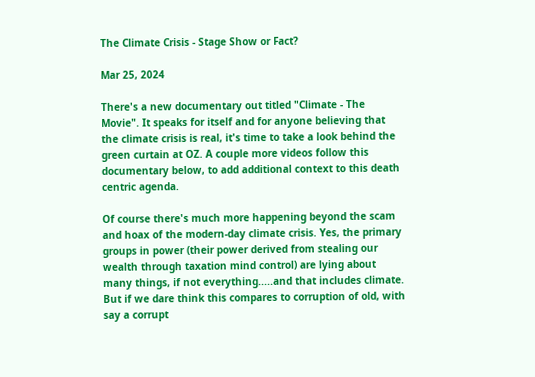The Climate Crisis - Stage Show or Fact?

Mar 25, 2024

There's a new documentary out titled "Climate - The Movie". It speaks for itself and for anyone believing that the climate crisis is real, it's time to take a look behind the green curtain at OZ. A couple more videos follow this documentary below, to add additional context to this death centric agenda.

Of course there's much more happening beyond the scam and hoax of the modern-day climate crisis. Yes, the primary groups in power (their power derived from stealing our wealth through taxation mind control) are lying about many things, if not everything.....and that includes climate. But if we dare think this compares to corruption of old, with say a corrupt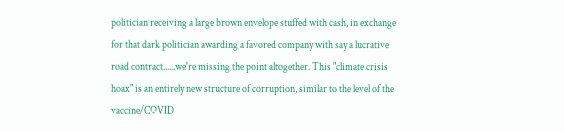politician receiving a large brown envelope stuffed with cash, in exchange for that dark politician awarding a favored company with say a lucrative road contract......we're missing the point altogether. This "climate crisis hoax" is an entirely new structure of corruption, similar to the level of the vaccine/COVID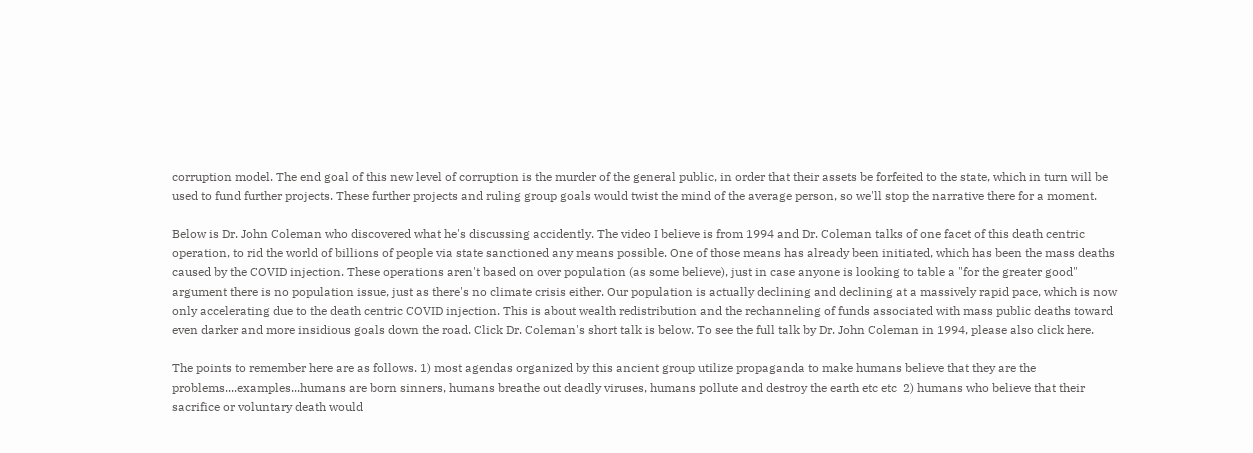corruption model. The end goal of this new level of corruption is the murder of the general public, in order that their assets be forfeited to the state, which in turn will be used to fund further projects. These further projects and ruling group goals would twist the mind of the average person, so we'll stop the narrative there for a moment.

Below is Dr. John Coleman who discovered what he's discussing accidently. The video I believe is from 1994 and Dr. Coleman talks of one facet of this death centric operation, to rid the world of billions of people via state sanctioned any means possible. One of those means has already been initiated, which has been the mass deaths caused by the COVID injection. These operations aren't based on over population (as some believe), just in case anyone is looking to table a "for the greater good" argument there is no population issue, just as there's no climate crisis either. Our population is actually declining and declining at a massively rapid pace, which is now only accelerating due to the death centric COVID injection. This is about wealth redistribution and the rechanneling of funds associated with mass public deaths toward even darker and more insidious goals down the road. Click Dr. Coleman's short talk is below. To see the full talk by Dr. John Coleman in 1994, please also click here.

The points to remember here are as follows. 1) most agendas organized by this ancient group utilize propaganda to make humans believe that they are the problems....examples...humans are born sinners, humans breathe out deadly viruses, humans pollute and destroy the earth etc etc  2) humans who believe that their sacrifice or voluntary death would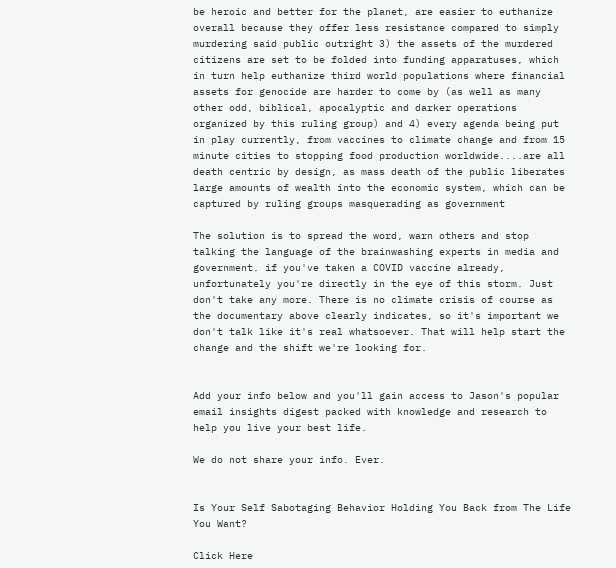be heroic and better for the planet, are easier to euthanize overall because they offer less resistance compared to simply murdering said public outright 3) the assets of the murdered citizens are set to be folded into funding apparatuses, which in turn help euthanize third world populations where financial assets for genocide are harder to come by (as well as many other odd, biblical, apocalyptic and darker operations organized by this ruling group) and 4) every agenda being put in play currently, from vaccines to climate change and from 15 minute cities to stopping food production worldwide....are all death centric by design, as mass death of the public liberates large amounts of wealth into the economic system, which can be captured by ruling groups masquerading as government

The solution is to spread the word, warn others and stop talking the language of the brainwashing experts in media and government. if you've taken a COVID vaccine already, unfortunately you're directly in the eye of this storm. Just don't take any more. There is no climate crisis of course as the documentary above clearly indicates, so it's important we don't talk like it's real whatsoever. That will help start the change and the shift we're looking for.


Add your info below and you'll gain access to Jason's popular email insights digest packed with knowledge and research to help you live your best life.

We do not share your info. Ever.


Is Your Self Sabotaging Behavior Holding You Back from The Life You Want?

Click Here